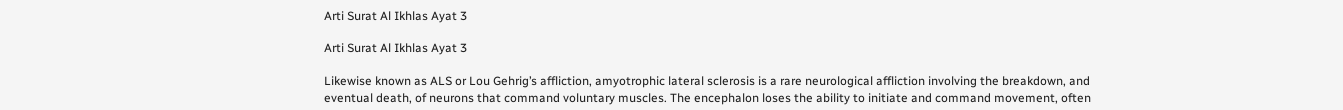Arti Surat Al Ikhlas Ayat 3

Arti Surat Al Ikhlas Ayat 3

Likewise known as ALS or Lou Gehrig’s affliction, amyotrophic lateral sclerosis is a rare neurological affliction involving the breakdown, and eventual death, of neurons that command voluntary muscles. The encephalon loses the ability to initiate and command movement, often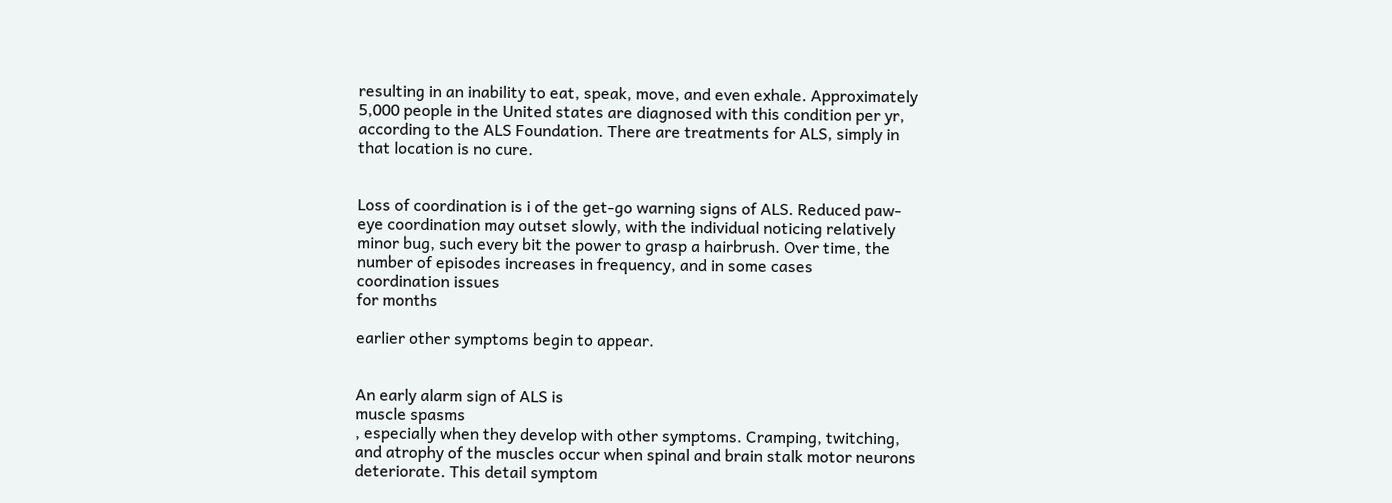resulting in an inability to eat, speak, move, and even exhale. Approximately 5,000 people in the United states are diagnosed with this condition per yr, according to the ALS Foundation. There are treatments for ALS, simply in that location is no cure.


Loss of coordination is i of the get-go warning signs of ALS. Reduced paw-eye coordination may outset slowly, with the individual noticing relatively minor bug, such every bit the power to grasp a hairbrush. Over time, the number of episodes increases in frequency, and in some cases
coordination issues
for months

earlier other symptoms begin to appear.


An early alarm sign of ALS is
muscle spasms
, especially when they develop with other symptoms. Cramping, twitching, and atrophy of the muscles occur when spinal and brain stalk motor neurons deteriorate. This detail symptom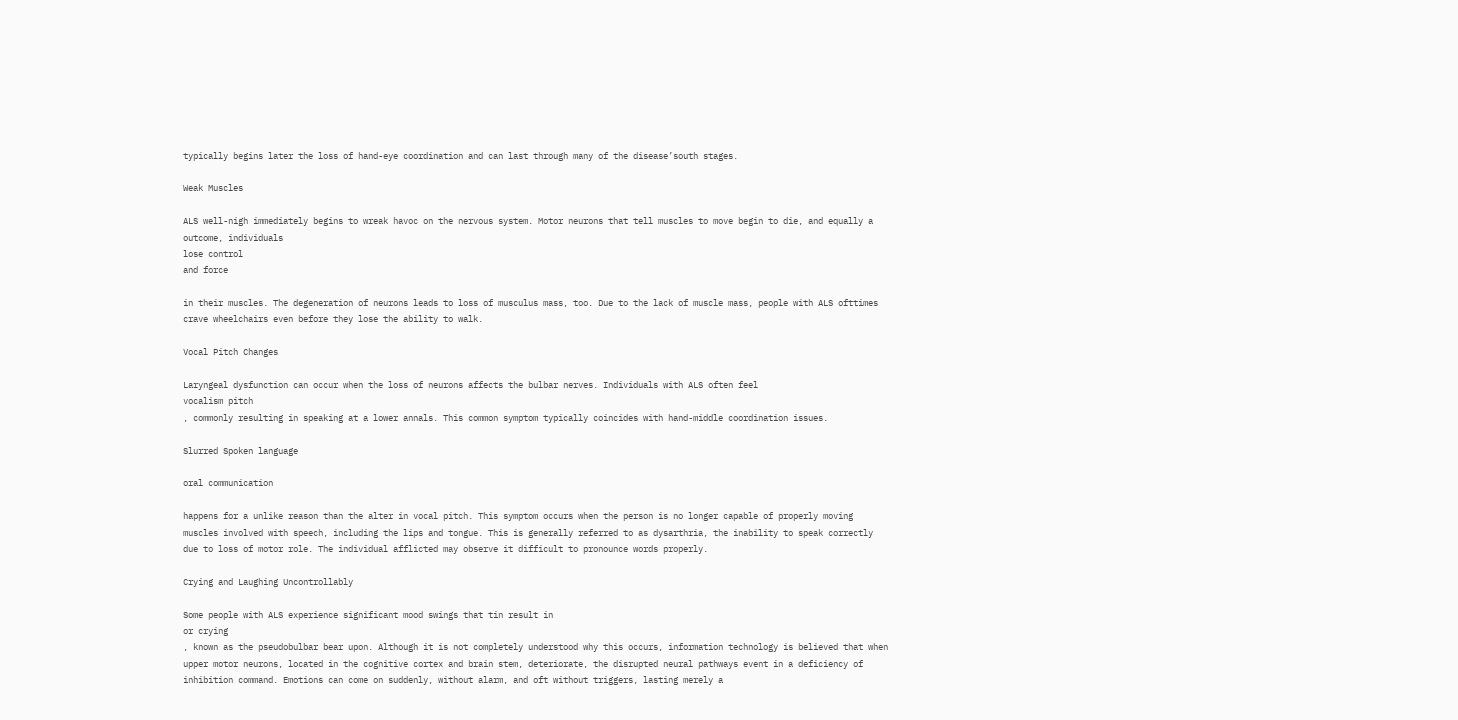typically begins later the loss of hand-eye coordination and can last through many of the disease’south stages.

Weak Muscles

ALS well-nigh immediately begins to wreak havoc on the nervous system. Motor neurons that tell muscles to move begin to die, and equally a outcome, individuals
lose control
and force

in their muscles. The degeneration of neurons leads to loss of musculus mass, too. Due to the lack of muscle mass, people with ALS ofttimes crave wheelchairs even before they lose the ability to walk.

Vocal Pitch Changes

Laryngeal dysfunction can occur when the loss of neurons affects the bulbar nerves. Individuals with ALS often feel
vocalism pitch
, commonly resulting in speaking at a lower annals. This common symptom typically coincides with hand-middle coordination issues.

Slurred Spoken language

oral communication

happens for a unlike reason than the alter in vocal pitch. This symptom occurs when the person is no longer capable of properly moving muscles involved with speech, including the lips and tongue. This is generally referred to as dysarthria, the inability to speak correctly due to loss of motor role. The individual afflicted may observe it difficult to pronounce words properly.

Crying and Laughing Uncontrollably

Some people with ALS experience significant mood swings that tin result in
or crying
, known as the pseudobulbar bear upon. Although it is not completely understood why this occurs, information technology is believed that when upper motor neurons, located in the cognitive cortex and brain stem, deteriorate, the disrupted neural pathways event in a deficiency of inhibition command. Emotions can come on suddenly, without alarm, and oft without triggers, lasting merely a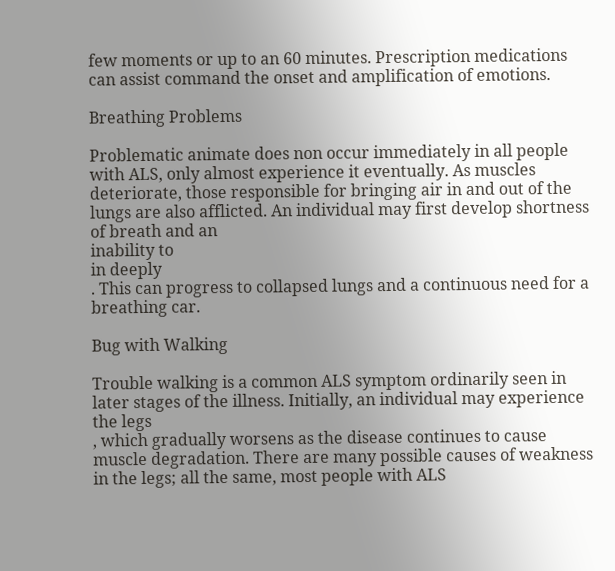few moments or up to an 60 minutes. Prescription medications can assist command the onset and amplification of emotions.

Breathing Problems

Problematic animate does non occur immediately in all people with ALS, only almost experience it eventually. As muscles deteriorate, those responsible for bringing air in and out of the lungs are also afflicted. An individual may first develop shortness of breath and an
inability to
in deeply
. This can progress to collapsed lungs and a continuous need for a breathing car.

Bug with Walking

Trouble walking is a common ALS symptom ordinarily seen in later stages of the illness. Initially, an individual may experience
the legs
, which gradually worsens as the disease continues to cause muscle degradation. There are many possible causes of weakness in the legs; all the same, most people with ALS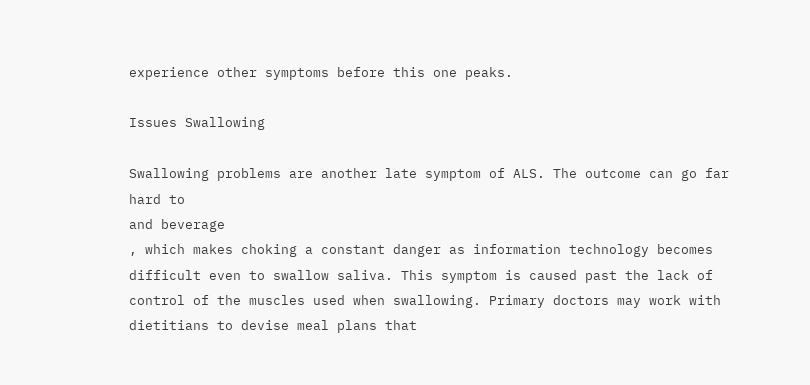experience other symptoms before this one peaks.

Issues Swallowing

Swallowing problems are another late symptom of ALS. The outcome can go far
hard to
and beverage
, which makes choking a constant danger as information technology becomes difficult even to swallow saliva. This symptom is caused past the lack of control of the muscles used when swallowing. Primary doctors may work with dietitians to devise meal plans that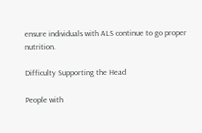ensure individuals with ALS continue to go proper nutrition.

Difficulty Supporting the Head

People with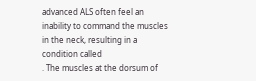advanced ALS often feel an inability to command the muscles in the neck, resulting in a condition called
. The muscles at the dorsum of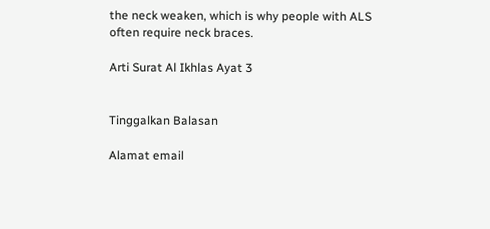the neck weaken, which is why people with ALS often require neck braces.

Arti Surat Al Ikhlas Ayat 3


Tinggalkan Balasan

Alamat email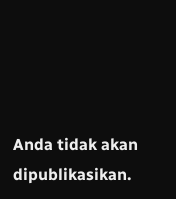Anda tidak akan dipublikasikan.